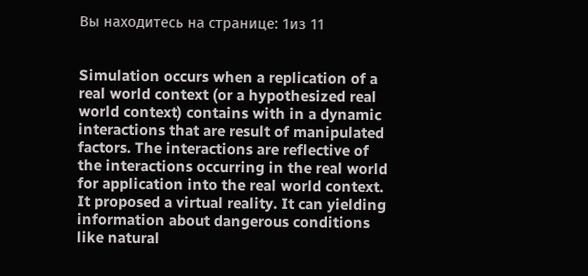Вы находитесь на странице: 1из 11


Simulation occurs when a replication of a real world context (or a hypothesized real world context) contains with in a dynamic interactions that are result of manipulated factors. The interactions are reflective of the interactions occurring in the real world for application into the real world context. It proposed a virtual reality. It can yielding information about dangerous conditions like natural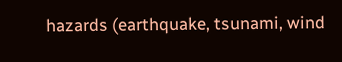hazards (earthquake, tsunami, wind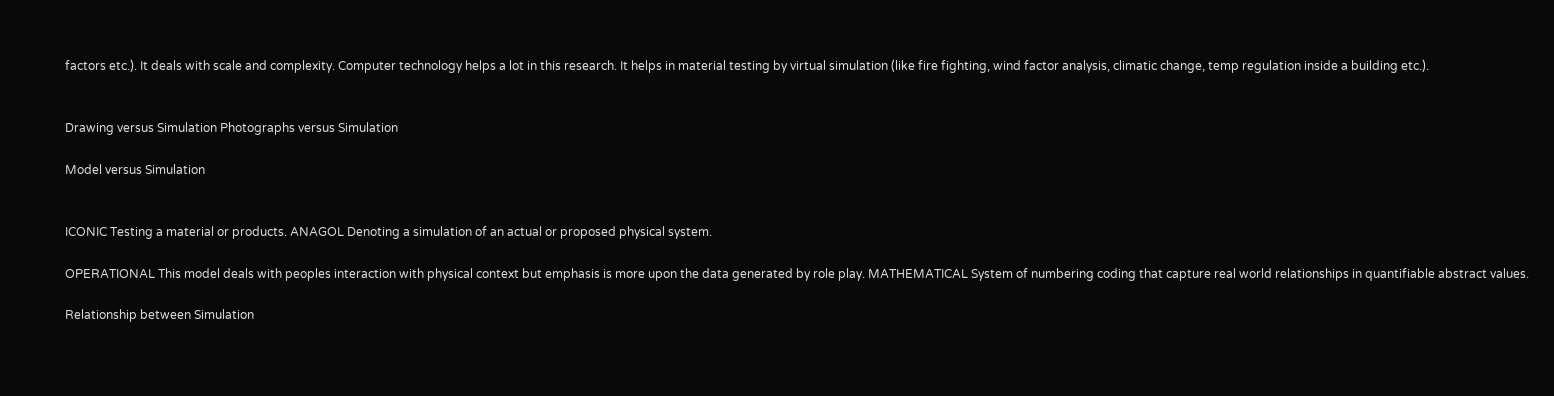factors etc.). It deals with scale and complexity. Computer technology helps a lot in this research. It helps in material testing by virtual simulation (like fire fighting, wind factor analysis, climatic change, temp regulation inside a building etc.).


Drawing versus Simulation Photographs versus Simulation

Model versus Simulation


ICONIC Testing a material or products. ANAGOL Denoting a simulation of an actual or proposed physical system.

OPERATIONAL This model deals with peoples interaction with physical context but emphasis is more upon the data generated by role play. MATHEMATICAL System of numbering coding that capture real world relationships in quantifiable abstract values.

Relationship between Simulation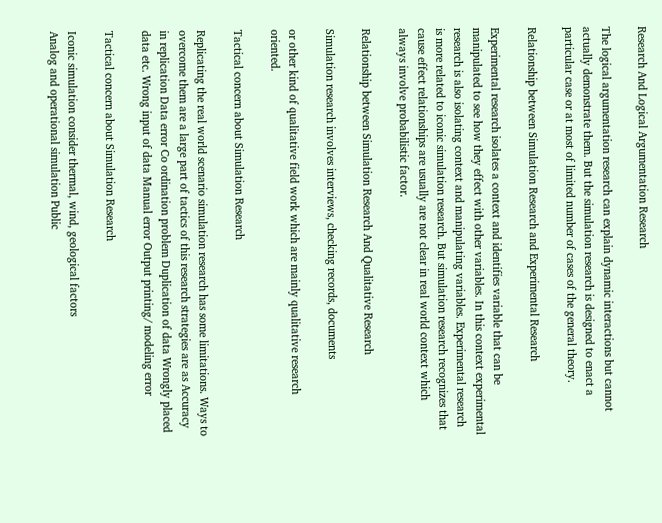Research And Logical Argumentation Research

The logical argumentation research can explain dynamic interactions but cannot actually demonstrate them. But the simulation research is designed to enact a particular case or at most of limited number of cases of the general theory.

Relationship between Simulation Research and Experimental Research

Experimental research isolates a context and identifies variable that can be manipulated to see how they effect with other variables. In this context experimental research is also isolating context and manipulating variables. Experimental research is more related to iconic simulation research. But simulation research recognizes that cause effect relationships are usually are not clear in real world context which always involve probabilistic factor.

Relationship between Simulation Research And Qualitative Research

Simulation research involves interviews, checking records, documents

or other kind of qualitative field work which are mainly qualitative research oriented.

Tactical concern about Simulation Research

Replicating the real world scenario simulation research has some limitations. Ways to overcome them are a large part of tactics of this research strategies are as Accuracy in replication Data error Co ordination problem Duplication of data Wrongly placed data etc. Wrong input of data Manual error Output printing/ modeling error

Tactical concern about Simulation Research

Iconic simulation consider thermal, wind, geological factors
Analog and operational simulation Public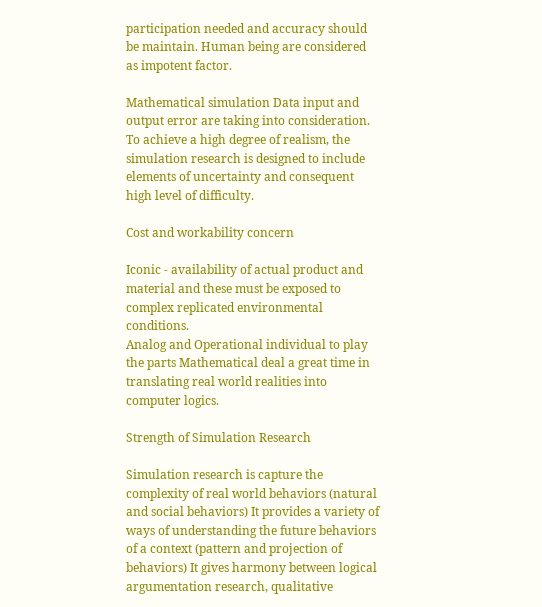participation needed and accuracy should be maintain. Human being are considered as impotent factor.

Mathematical simulation Data input and output error are taking into consideration.
To achieve a high degree of realism, the simulation research is designed to include elements of uncertainty and consequent high level of difficulty.

Cost and workability concern

Iconic - availability of actual product and material and these must be exposed to complex replicated environmental conditions.
Analog and Operational individual to play the parts Mathematical deal a great time in translating real world realities into computer logics.

Strength of Simulation Research

Simulation research is capture the complexity of real world behaviors (natural and social behaviors) It provides a variety of ways of understanding the future behaviors of a context (pattern and projection of behaviors) It gives harmony between logical argumentation research, qualitative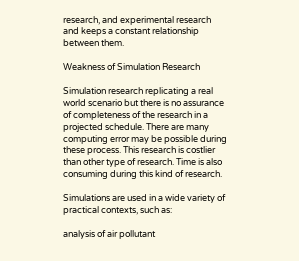research, and experimental research and keeps a constant relationship between them.

Weakness of Simulation Research

Simulation research replicating a real world scenario but there is no assurance of completeness of the research in a projected schedule. There are many computing error may be possible during these process. This research is costlier than other type of research. Time is also consuming during this kind of research.

Simulations are used in a wide variety of practical contexts, such as:

analysis of air pollutant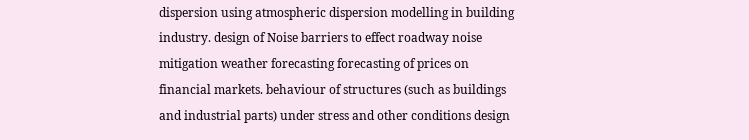dispersion using atmospheric dispersion modelling in building industry. design of Noise barriers to effect roadway noise mitigation weather forecasting forecasting of prices on financial markets. behaviour of structures (such as buildings and industrial parts) under stress and other conditions design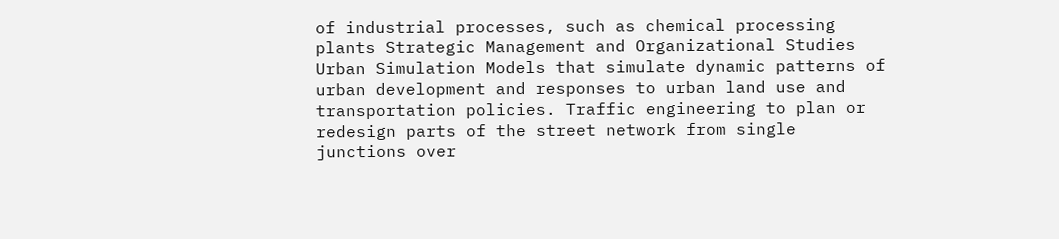of industrial processes, such as chemical processing plants Strategic Management and Organizational Studies Urban Simulation Models that simulate dynamic patterns of urban development and responses to urban land use and transportation policies. Traffic engineering to plan or redesign parts of the street network from single junctions over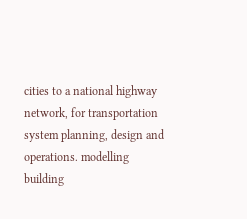cities to a national highway network, for transportation system planning, design and operations. modelling building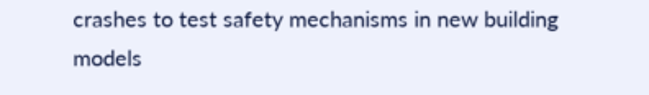crashes to test safety mechanisms in new building models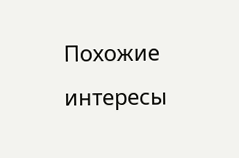Похожие интересы